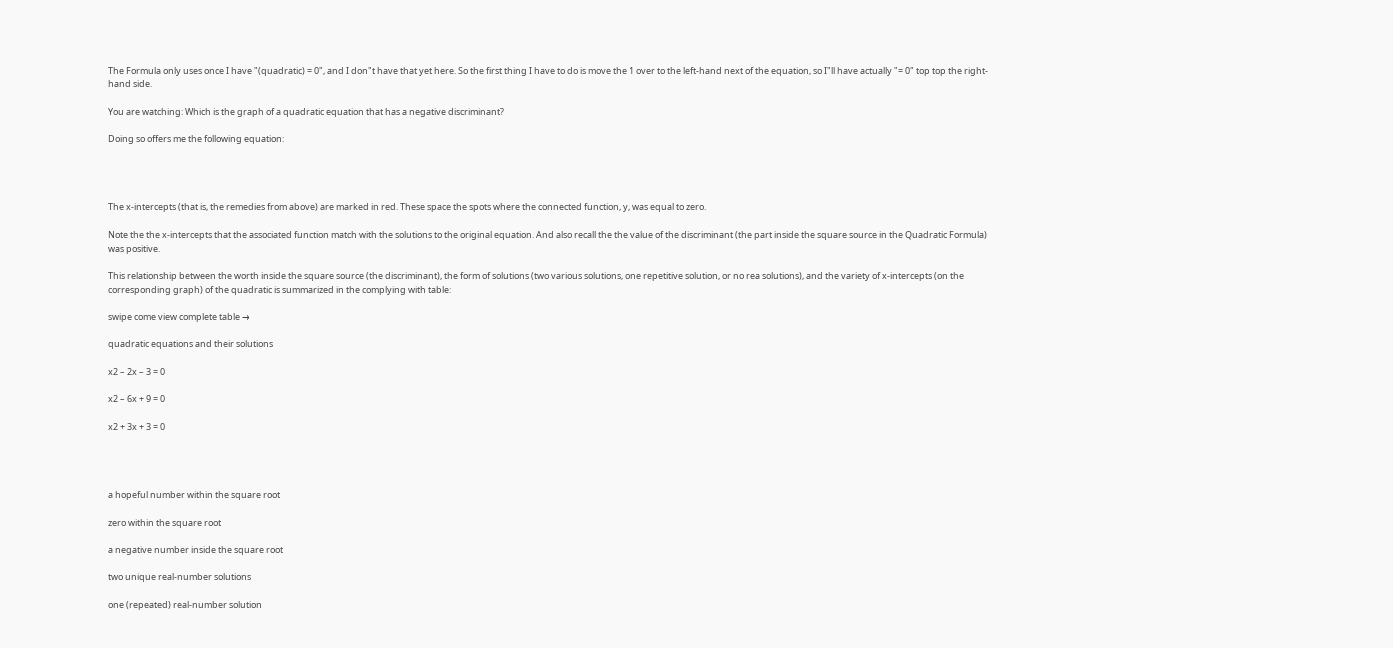The Formula only uses once I have "(quadratic) = 0", and I don"t have that yet here. So the first thing I have to do is move the 1 over to the left-hand next of the equation, so I"ll have actually "= 0" top top the right-hand side.

You are watching: Which is the graph of a quadratic equation that has a negative discriminant?

Doing so offers me the following equation:




The x-intercepts (that is, the remedies from above) are marked in red. These space the spots where the connected function, y, was equal to zero.

Note the the x-intercepts that the associated function match with the solutions to the original equation. And also recall the the value of the discriminant (the part inside the square source in the Quadratic Formula) was positive.

This relationship between the worth inside the square source (the discriminant), the form of solutions (two various solutions, one repetitive solution, or no rea solutions), and the variety of x-intercepts (on the corresponding graph) of the quadratic is summarized in the complying with table:

swipe come view complete table →

quadratic equations and their solutions

x2 – 2x – 3 = 0

x2 – 6x + 9 = 0

x2 + 3x + 3 = 0




a hopeful number within the square root

zero within the square root

a negative number inside the square root

two unique real-number solutions

one (repeated) real-number solution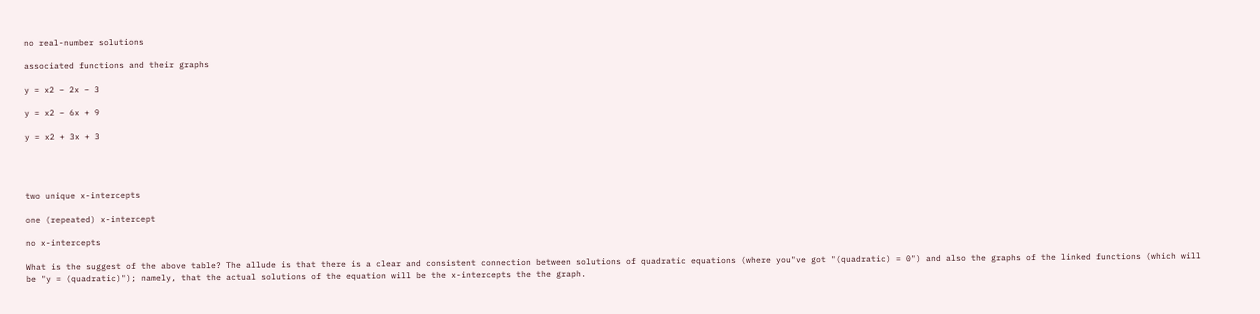no real-number solutions

associated functions and their graphs

y = x2 – 2x – 3

y = x2 – 6x + 9

y = x2 + 3x + 3




two unique x-intercepts

one (repeated) x-intercept

no x-intercepts

What is the suggest of the above table? The allude is that there is a clear and consistent connection between solutions of quadratic equations (where you"ve got "(quadratic) = 0") and also the graphs of the linked functions (which will be "y = (quadratic)"); namely, that the actual solutions of the equation will be the x-intercepts the the graph.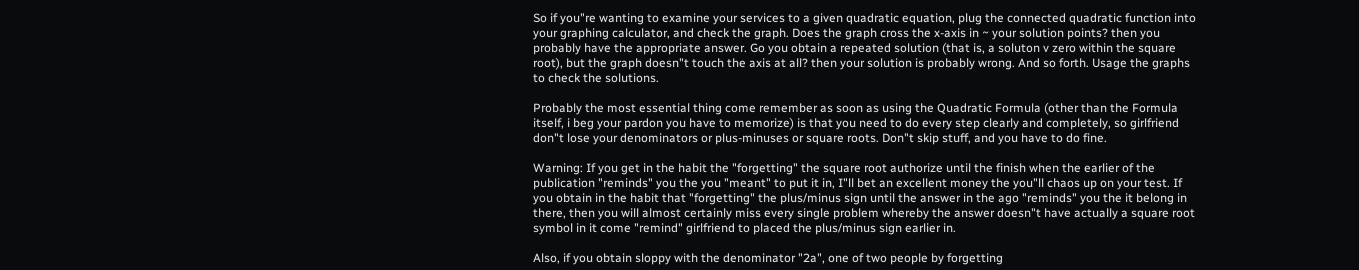So if you"re wanting to examine your services to a given quadratic equation, plug the connected quadratic function into your graphing calculator, and check the graph. Does the graph cross the x-axis in ~ your solution points? then you probably have the appropriate answer. Go you obtain a repeated solution (that is, a soluton v zero within the square root), but the graph doesn"t touch the axis at all? then your solution is probably wrong. And so forth. Usage the graphs to check the solutions.

Probably the most essential thing come remember as soon as using the Quadratic Formula (other than the Formula itself, i beg your pardon you have to memorize) is that you need to do every step clearly and completely, so girlfriend don"t lose your denominators or plus-minuses or square roots. Don"t skip stuff, and you have to do fine.

Warning: If you get in the habit the "forgetting" the square root authorize until the finish when the earlier of the publication "reminds" you the you "meant" to put it in, I"ll bet an excellent money the you"ll chaos up on your test. If you obtain in the habit that "forgetting" the plus/minus sign until the answer in the ago "reminds" you the it belong in there, then you will almost certainly miss every single problem whereby the answer doesn"t have actually a square root symbol in it come "remind" girlfriend to placed the plus/minus sign earlier in.

Also, if you obtain sloppy with the denominator "2a", one of two people by forgetting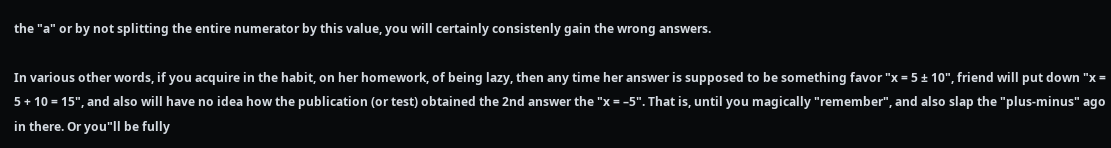the "a" or by not splitting the entire numerator by this value, you will certainly consistenly gain the wrong answers.

In various other words, if you acquire in the habit, on her homework, of being lazy, then any time her answer is supposed to be something favor "x = 5 ± 10", friend will put down "x = 5 + 10 = 15", and also will have no idea how the publication (or test) obtained the 2nd answer the "x = –5". That is, until you magically "remember", and also slap the "plus-minus" ago in there. Or you"ll be fully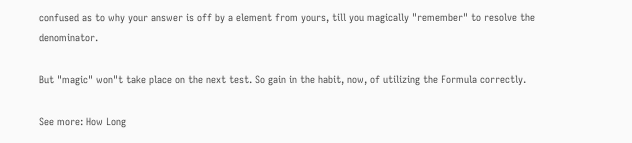confused as to why your answer is off by a element from yours, till you magically "remember" to resolve the denominator.

But "magic" won"t take place on the next test. So gain in the habit, now, of utilizing the Formula correctly.

See more: How Long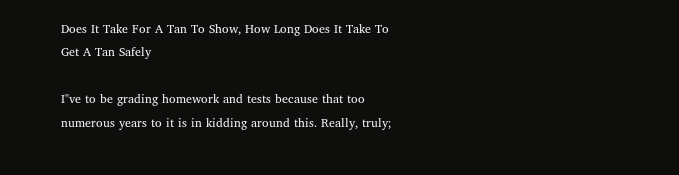Does It Take For A Tan To Show, How Long Does It Take To Get A Tan Safely

I"ve to be grading homework and tests because that too numerous years to it is in kidding around this. Really, truly;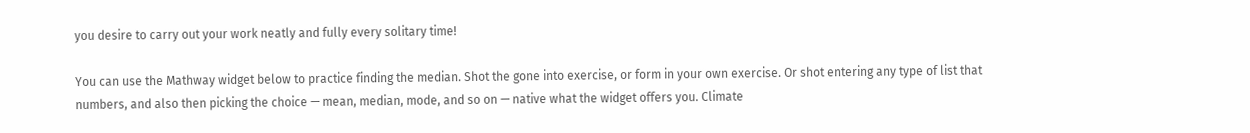you desire to carry out your work neatly and fully every solitary time!

You can use the Mathway widget below to practice finding the median. Shot the gone into exercise, or form in your own exercise. Or shot entering any type of list that numbers, and also then picking the choice — mean, median, mode, and so on — native what the widget offers you. Climate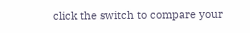click the switch to compare your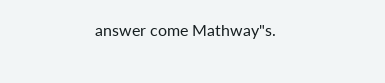answer come Mathway"s.